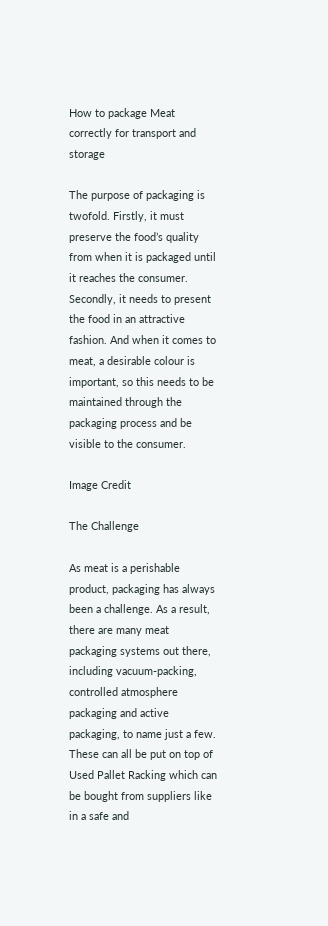How to package Meat correctly for transport and storage

The purpose of packaging is twofold. Firstly, it must preserve the food’s quality from when it is packaged until it reaches the consumer. Secondly, it needs to present the food in an attractive fashion. And when it comes to meat, a desirable colour is important, so this needs to be maintained through the packaging process and be visible to the consumer.

Image Credit

The Challenge

As meat is a perishable product, packaging has always been a challenge. As a result, there are many meat packaging systems out there, including vacuum-packing, controlled atmosphere packaging and active packaging, to name just a few. These can all be put on top of Used Pallet Racking which can be bought from suppliers like in a safe and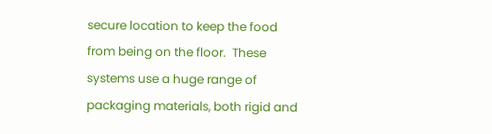secure location to keep the food from being on the floor.  These systems use a huge range of packaging materials, both rigid and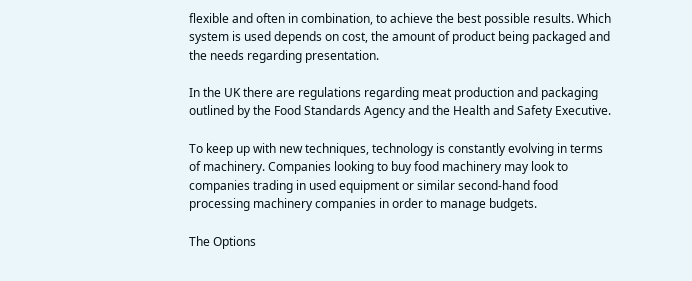flexible and often in combination, to achieve the best possible results. Which system is used depends on cost, the amount of product being packaged and the needs regarding presentation.

In the UK there are regulations regarding meat production and packaging outlined by the Food Standards Agency and the Health and Safety Executive.

To keep up with new techniques, technology is constantly evolving in terms of machinery. Companies looking to buy food machinery may look to companies trading in used equipment or similar second-hand food processing machinery companies in order to manage budgets.

The Options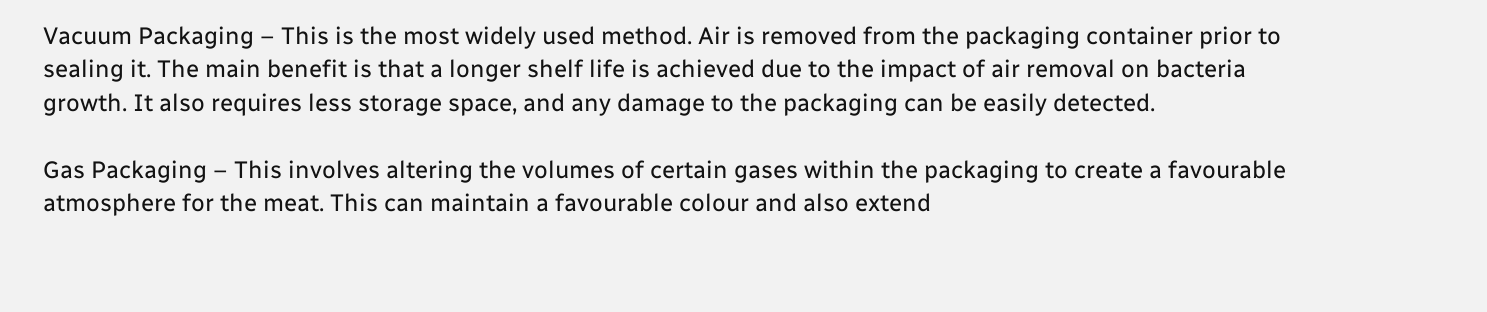Vacuum Packaging – This is the most widely used method. Air is removed from the packaging container prior to sealing it. The main benefit is that a longer shelf life is achieved due to the impact of air removal on bacteria growth. It also requires less storage space, and any damage to the packaging can be easily detected.

Gas Packaging – This involves altering the volumes of certain gases within the packaging to create a favourable atmosphere for the meat. This can maintain a favourable colour and also extend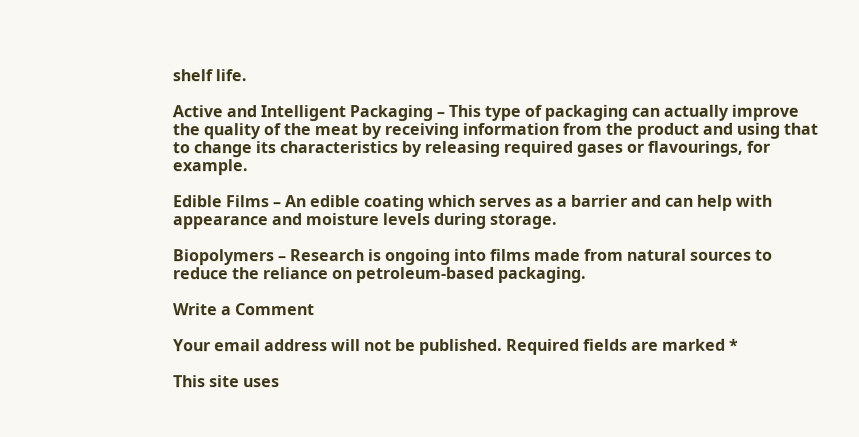shelf life.

Active and Intelligent Packaging – This type of packaging can actually improve the quality of the meat by receiving information from the product and using that to change its characteristics by releasing required gases or flavourings, for example.

Edible Films – An edible coating which serves as a barrier and can help with appearance and moisture levels during storage.

Biopolymers – Research is ongoing into films made from natural sources to reduce the reliance on petroleum-based packaging.

Write a Comment

Your email address will not be published. Required fields are marked *

This site uses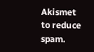Akismet to reduce spam.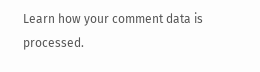Learn how your comment data is processed.